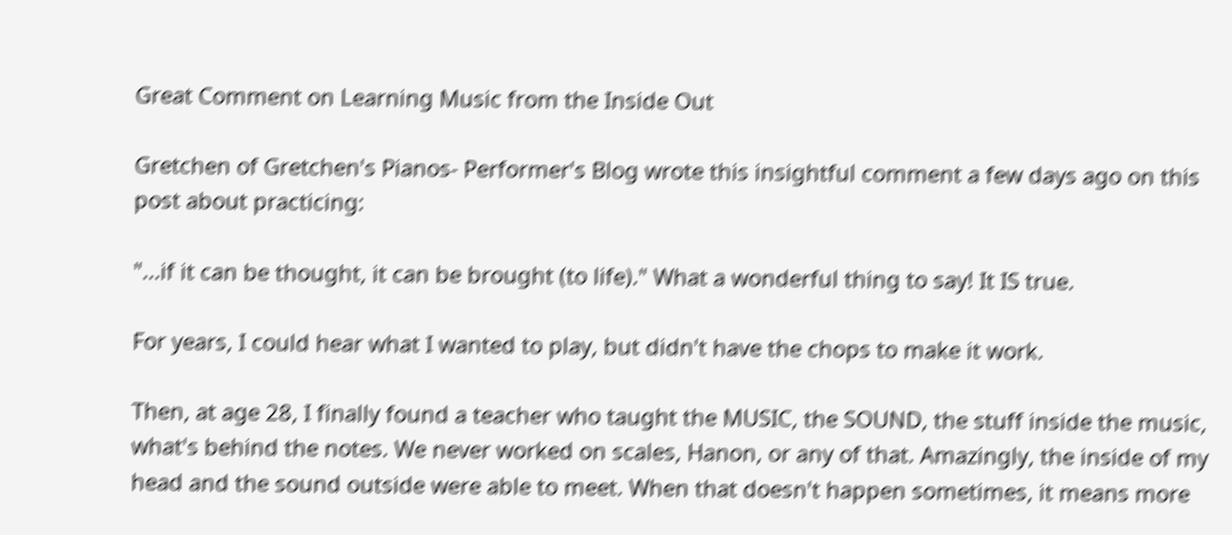Great Comment on Learning Music from the Inside Out

Gretchen of Gretchen's Pianos- Performer's Blog wrote this insightful comment a few days ago on this post about practicing:

"...if it can be thought, it can be brought (to life)." What a wonderful thing to say! It IS true.

For years, I could hear what I wanted to play, but didn't have the chops to make it work.

Then, at age 28, I finally found a teacher who taught the MUSIC, the SOUND, the stuff inside the music, what's behind the notes. We never worked on scales, Hanon, or any of that. Amazingly, the inside of my head and the sound outside were able to meet. When that doesn't happen sometimes, it means more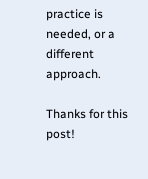practice is needed, or a different approach.

Thanks for this post!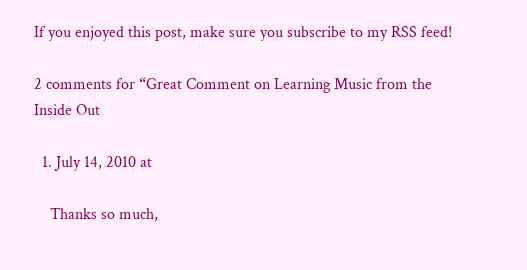If you enjoyed this post, make sure you subscribe to my RSS feed!

2 comments for “Great Comment on Learning Music from the Inside Out

  1. July 14, 2010 at

    Thanks so much,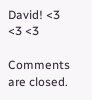David! <3 <3 <3

Comments are closed.